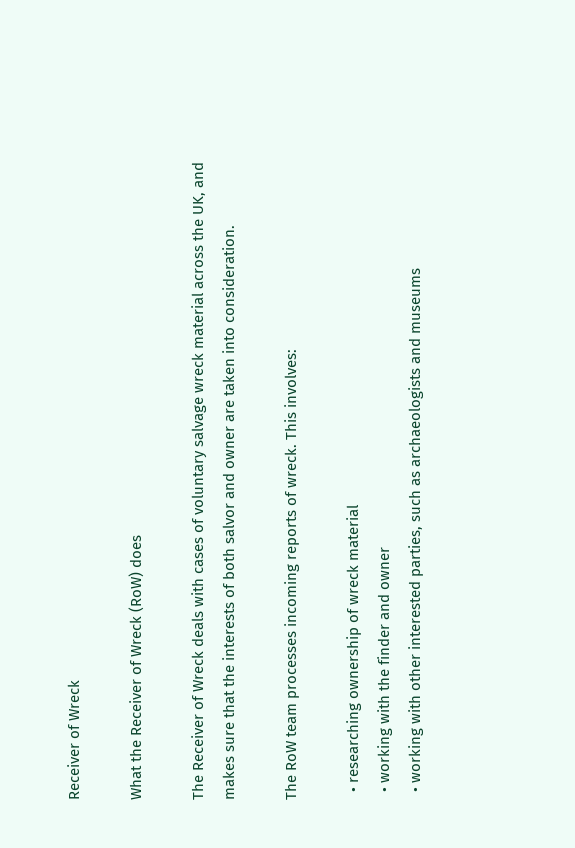Receiver of Wreck

What the Receiver of Wreck (RoW) does

The Receiver of Wreck deals with cases of voluntary salvage wreck material across the UK, and makes sure that the interests of both salvor and owner are taken into consideration.

The RoW team processes incoming reports of wreck. This involves:

  • researching ownership of wreck material
  • working with the finder and owner
  • working with other interested parties, such as archaeologists and museums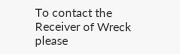To contact the Receiver of Wreck please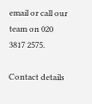email or call our team on 020 3817 2575.

Contact details